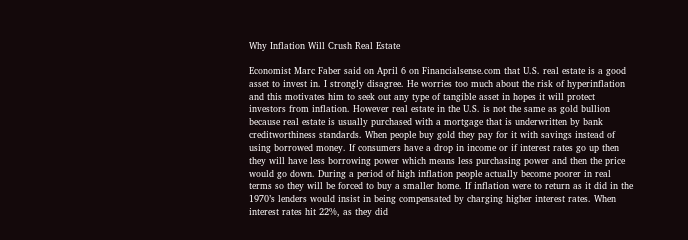Why Inflation Will Crush Real Estate

Economist Marc Faber said on April 6 on Financialsense.com that U.S. real estate is a good asset to invest in. I strongly disagree. He worries too much about the risk of hyperinflation and this motivates him to seek out any type of tangible asset in hopes it will protect investors from inflation. However real estate in the U.S. is not the same as gold bullion because real estate is usually purchased with a mortgage that is underwritten by bank creditworthiness standards. When people buy gold they pay for it with savings instead of using borrowed money. If consumers have a drop in income or if interest rates go up then they will have less borrowing power which means less purchasing power and then the price would go down. During a period of high inflation people actually become poorer in real terms so they will be forced to buy a smaller home. If inflation were to return as it did in the 1970’s lenders would insist in being compensated by charging higher interest rates. When interest rates hit 22%, as they did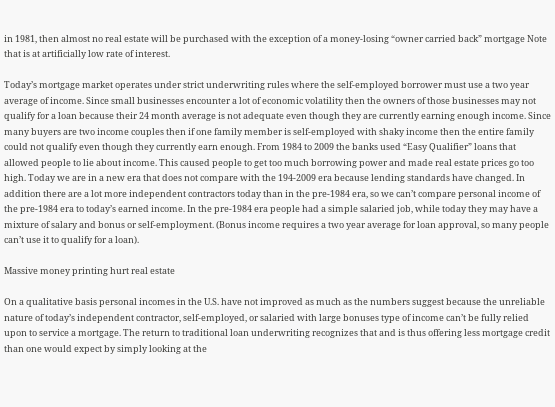in 1981, then almost no real estate will be purchased with the exception of a money-losing “owner carried back” mortgage Note that is at artificially low rate of interest.

Today’s mortgage market operates under strict underwriting rules where the self-employed borrower must use a two year average of income. Since small businesses encounter a lot of economic volatility then the owners of those businesses may not qualify for a loan because their 24 month average is not adequate even though they are currently earning enough income. Since many buyers are two income couples then if one family member is self-employed with shaky income then the entire family could not qualify even though they currently earn enough. From 1984 to 2009 the banks used “Easy Qualifier” loans that allowed people to lie about income. This caused people to get too much borrowing power and made real estate prices go too high. Today we are in a new era that does not compare with the 194-2009 era because lending standards have changed. In addition there are a lot more independent contractors today than in the pre-1984 era, so we can’t compare personal income of the pre-1984 era to today’s earned income. In the pre-1984 era people had a simple salaried job, while today they may have a mixture of salary and bonus or self-employment. (Bonus income requires a two year average for loan approval, so many people can’t use it to qualify for a loan).

Massive money printing hurt real estate

On a qualitative basis personal incomes in the U.S. have not improved as much as the numbers suggest because the unreliable nature of today’s independent contractor, self-employed, or salaried with large bonuses type of income can’t be fully relied upon to service a mortgage. The return to traditional loan underwriting recognizes that and is thus offering less mortgage credit than one would expect by simply looking at the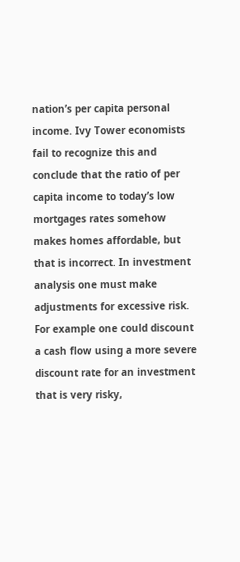nation’s per capita personal income. Ivy Tower economists fail to recognize this and conclude that the ratio of per capita income to today’s low mortgages rates somehow makes homes affordable, but that is incorrect. In investment analysis one must make adjustments for excessive risk. For example one could discount a cash flow using a more severe discount rate for an investment that is very risky,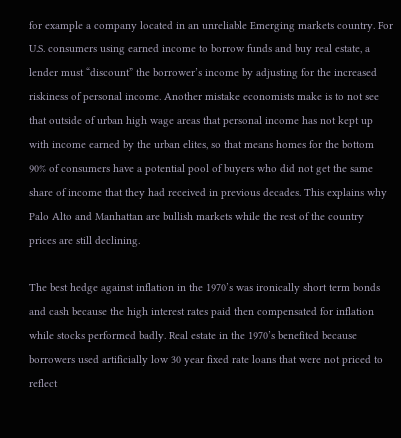for example a company located in an unreliable Emerging markets country. For U.S. consumers using earned income to borrow funds and buy real estate, a lender must “discount” the borrower’s income by adjusting for the increased riskiness of personal income. Another mistake economists make is to not see that outside of urban high wage areas that personal income has not kept up with income earned by the urban elites, so that means homes for the bottom 90% of consumers have a potential pool of buyers who did not get the same share of income that they had received in previous decades. This explains why Palo Alto and Manhattan are bullish markets while the rest of the country prices are still declining.

The best hedge against inflation in the 1970’s was ironically short term bonds and cash because the high interest rates paid then compensated for inflation while stocks performed badly. Real estate in the 1970’s benefited because borrowers used artificially low 30 year fixed rate loans that were not priced to reflect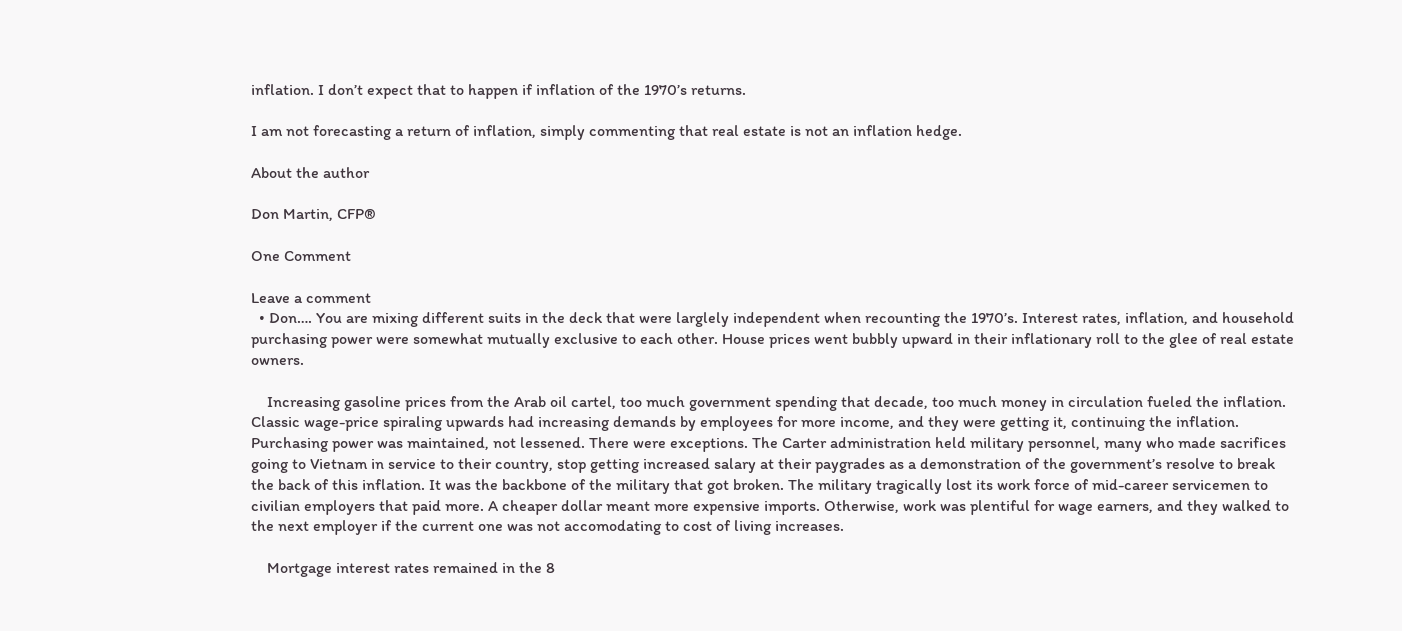inflation. I don’t expect that to happen if inflation of the 1970’s returns.

I am not forecasting a return of inflation, simply commenting that real estate is not an inflation hedge.

About the author

Don Martin, CFP®

One Comment

Leave a comment
  • Don…. You are mixing different suits in the deck that were larglely independent when recounting the 1970’s. Interest rates, inflation, and household purchasing power were somewhat mutually exclusive to each other. House prices went bubbly upward in their inflationary roll to the glee of real estate owners.

    Increasing gasoline prices from the Arab oil cartel, too much government spending that decade, too much money in circulation fueled the inflation. Classic wage-price spiraling upwards had increasing demands by employees for more income, and they were getting it, continuing the inflation. Purchasing power was maintained, not lessened. There were exceptions. The Carter administration held military personnel, many who made sacrifices going to Vietnam in service to their country, stop getting increased salary at their paygrades as a demonstration of the government’s resolve to break the back of this inflation. It was the backbone of the military that got broken. The military tragically lost its work force of mid-career servicemen to civilian employers that paid more. A cheaper dollar meant more expensive imports. Otherwise, work was plentiful for wage earners, and they walked to the next employer if the current one was not accomodating to cost of living increases.

    Mortgage interest rates remained in the 8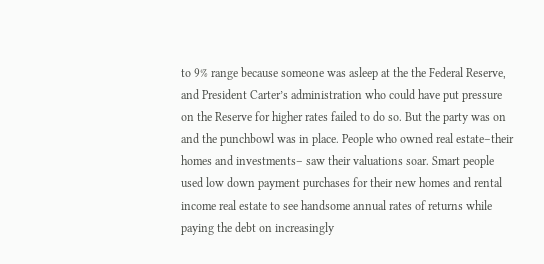to 9% range because someone was asleep at the the Federal Reserve, and President Carter’s administration who could have put pressure on the Reserve for higher rates failed to do so. But the party was on and the punchbowl was in place. People who owned real estate–their homes and investments– saw their valuations soar. Smart people used low down payment purchases for their new homes and rental income real estate to see handsome annual rates of returns while paying the debt on increasingly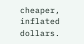cheaper, inflated dollars.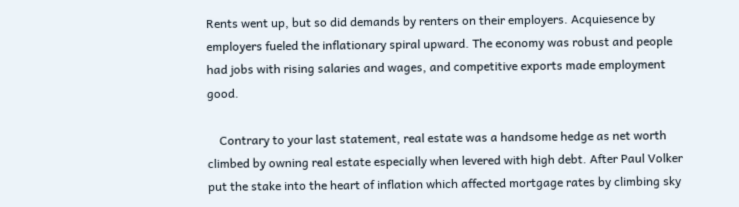Rents went up, but so did demands by renters on their employers. Acquiesence by employers fueled the inflationary spiral upward. The economy was robust and people had jobs with rising salaries and wages, and competitive exports made employment good.

    Contrary to your last statement, real estate was a handsome hedge as net worth climbed by owning real estate especially when levered with high debt. After Paul Volker put the stake into the heart of inflation which affected mortgage rates by climbing sky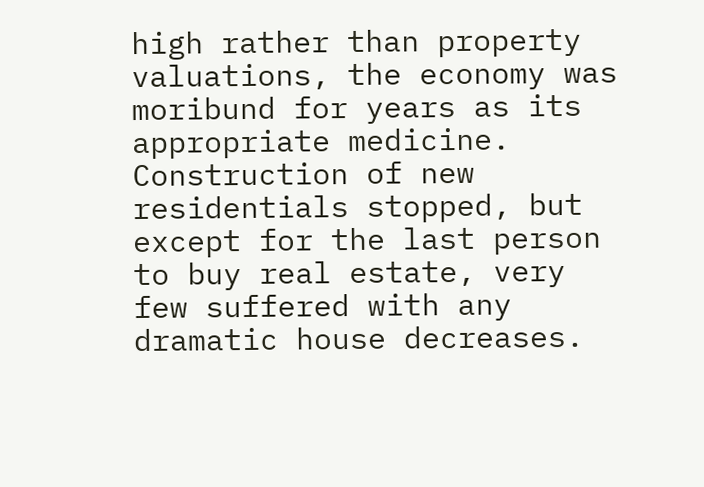high rather than property valuations, the economy was moribund for years as its appropriate medicine. Construction of new residentials stopped, but except for the last person to buy real estate, very few suffered with any dramatic house decreases.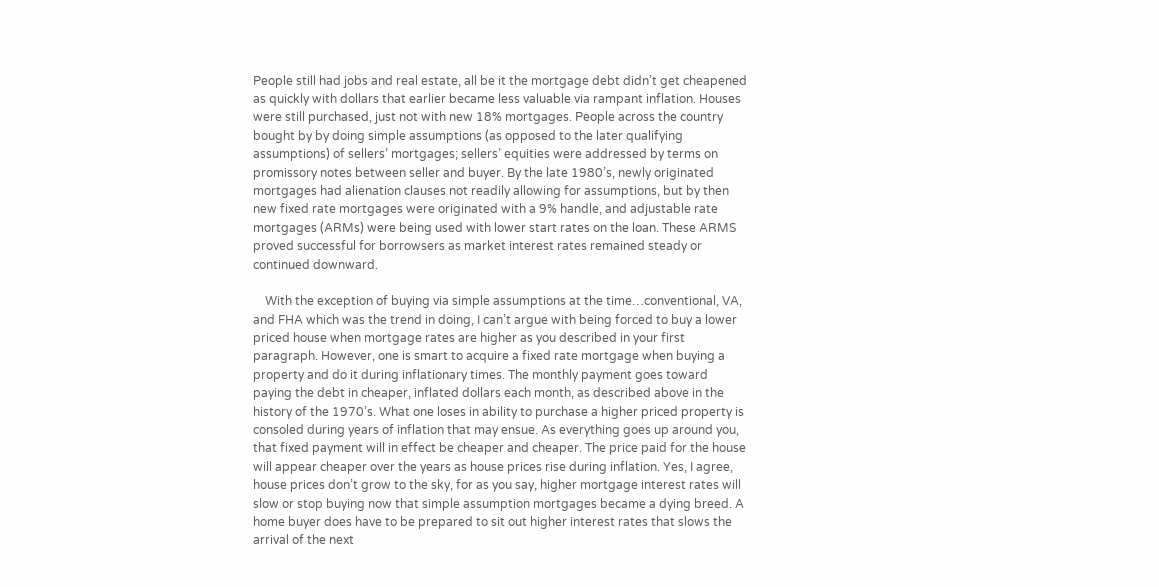People still had jobs and real estate, all be it the mortgage debt didn’t get cheapened as quickly with dollars that earlier became less valuable via rampant inflation. Houses were still purchased, just not with new 18% mortgages. People across the country bought by by doing simple assumptions (as opposed to the later qualifying assumptions) of sellers’ mortgages; sellers’ equities were addressed by terms on promissory notes between seller and buyer. By the late 1980’s, newly originated mortgages had alienation clauses not readily allowing for assumptions, but by then new fixed rate mortgages were originated with a 9% handle, and adjustable rate mortgages (ARMs) were being used with lower start rates on the loan. These ARMS proved successful for borrowsers as market interest rates remained steady or continued downward.

    With the exception of buying via simple assumptions at the time…conventional, VA, and FHA which was the trend in doing, I can’t argue with being forced to buy a lower priced house when mortgage rates are higher as you described in your first paragraph. However, one is smart to acquire a fixed rate mortgage when buying a property and do it during inflationary times. The monthly payment goes toward paying the debt in cheaper, inflated dollars each month, as described above in the history of the 1970’s. What one loses in ability to purchase a higher priced property is consoled during years of inflation that may ensue. As everything goes up around you, that fixed payment will in effect be cheaper and cheaper. The price paid for the house will appear cheaper over the years as house prices rise during inflation. Yes, I agree, house prices don’t grow to the sky, for as you say, higher mortgage interest rates will slow or stop buying now that simple assumption mortgages became a dying breed. A home buyer does have to be prepared to sit out higher interest rates that slows the arrival of the next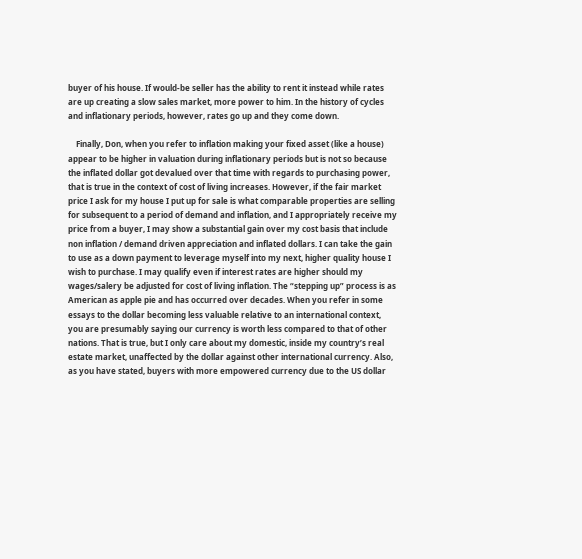buyer of his house. If would-be seller has the ability to rent it instead while rates are up creating a slow sales market, more power to him. In the history of cycles and inflationary periods, however, rates go up and they come down.

    Finally, Don, when you refer to inflation making your fixed asset (like a house) appear to be higher in valuation during inflationary periods but is not so because the inflated dollar got devalued over that time with regards to purchasing power, that is true in the context of cost of living increases. However, if the fair market price I ask for my house I put up for sale is what comparable properties are selling for subsequent to a period of demand and inflation, and I appropriately receive my price from a buyer, I may show a substantial gain over my cost basis that include non inflation / demand driven appreciation and inflated dollars. I can take the gain to use as a down payment to leverage myself into my next, higher quality house I wish to purchase. I may qualify even if interest rates are higher should my wages/salery be adjusted for cost of living inflation. The “stepping up” process is as American as apple pie and has occurred over decades. When you refer in some essays to the dollar becoming less valuable relative to an international context, you are presumably saying our currency is worth less compared to that of other nations. That is true, but I only care about my domestic, inside my country’s real estate market, unaffected by the dollar against other international currency. Also, as you have stated, buyers with more empowered currency due to the US dollar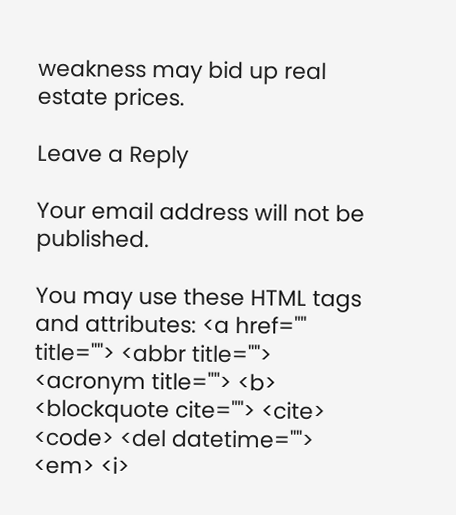weakness may bid up real estate prices.

Leave a Reply

Your email address will not be published.

You may use these HTML tags and attributes: <a href="" title=""> <abbr title=""> <acronym title=""> <b> <blockquote cite=""> <cite> <code> <del datetime=""> <em> <i>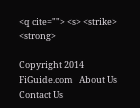<q cite=""> <s> <strike> <strong>

Copyright 2014 FiGuide.com   About Us   Contact Us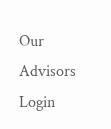Our Advisors       Login